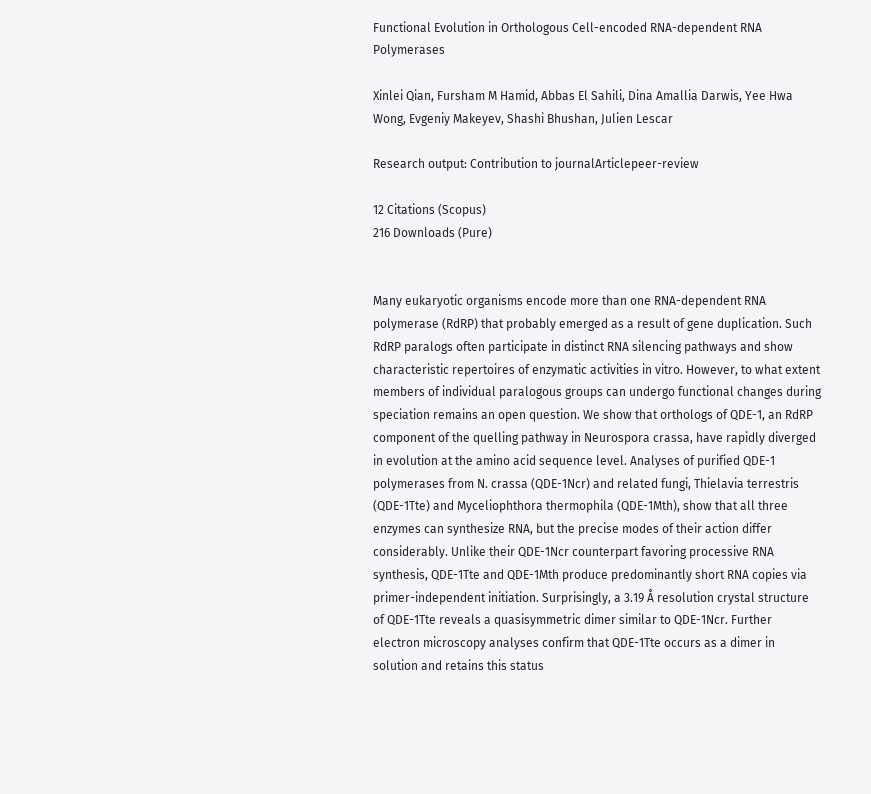Functional Evolution in Orthologous Cell-encoded RNA-dependent RNA Polymerases

Xinlei Qian, Fursham M Hamid, Abbas El Sahili, Dina Amallia Darwis, Yee Hwa Wong, Evgeniy Makeyev, Shashi Bhushan, Julien Lescar

Research output: Contribution to journalArticlepeer-review

12 Citations (Scopus)
216 Downloads (Pure)


Many eukaryotic organisms encode more than one RNA-dependent RNA polymerase (RdRP) that probably emerged as a result of gene duplication. Such RdRP paralogs often participate in distinct RNA silencing pathways and show characteristic repertoires of enzymatic activities in vitro. However, to what extent members of individual paralogous groups can undergo functional changes during speciation remains an open question. We show that orthologs of QDE-1, an RdRP component of the quelling pathway in Neurospora crassa, have rapidly diverged in evolution at the amino acid sequence level. Analyses of purified QDE-1 polymerases from N. crassa (QDE-1Ncr) and related fungi, Thielavia terrestris (QDE-1Tte) and Myceliophthora thermophila (QDE-1Mth), show that all three enzymes can synthesize RNA, but the precise modes of their action differ considerably. Unlike their QDE-1Ncr counterpart favoring processive RNA synthesis, QDE-1Tte and QDE-1Mth produce predominantly short RNA copies via primer-independent initiation. Surprisingly, a 3.19 Å resolution crystal structure of QDE-1Tte reveals a quasisymmetric dimer similar to QDE-1Ncr. Further electron microscopy analyses confirm that QDE-1Tte occurs as a dimer in solution and retains this status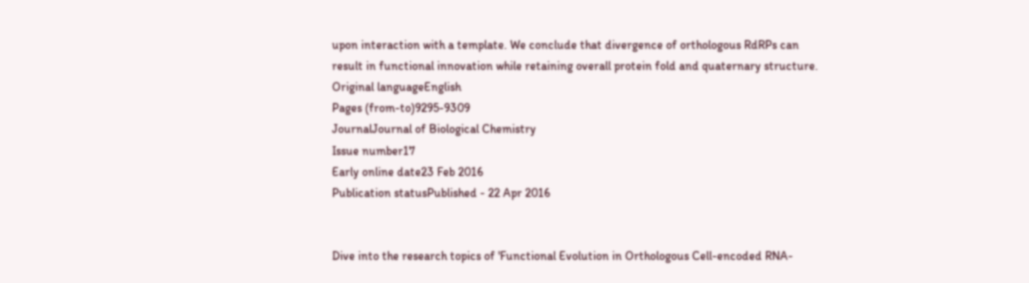upon interaction with a template. We conclude that divergence of orthologous RdRPs can result in functional innovation while retaining overall protein fold and quaternary structure.
Original languageEnglish
Pages (from-to)9295-9309
JournalJournal of Biological Chemistry
Issue number17
Early online date23 Feb 2016
Publication statusPublished - 22 Apr 2016


Dive into the research topics of 'Functional Evolution in Orthologous Cell-encoded RNA-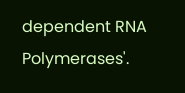dependent RNA Polymerases'.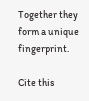Together they form a unique fingerprint.

Cite this